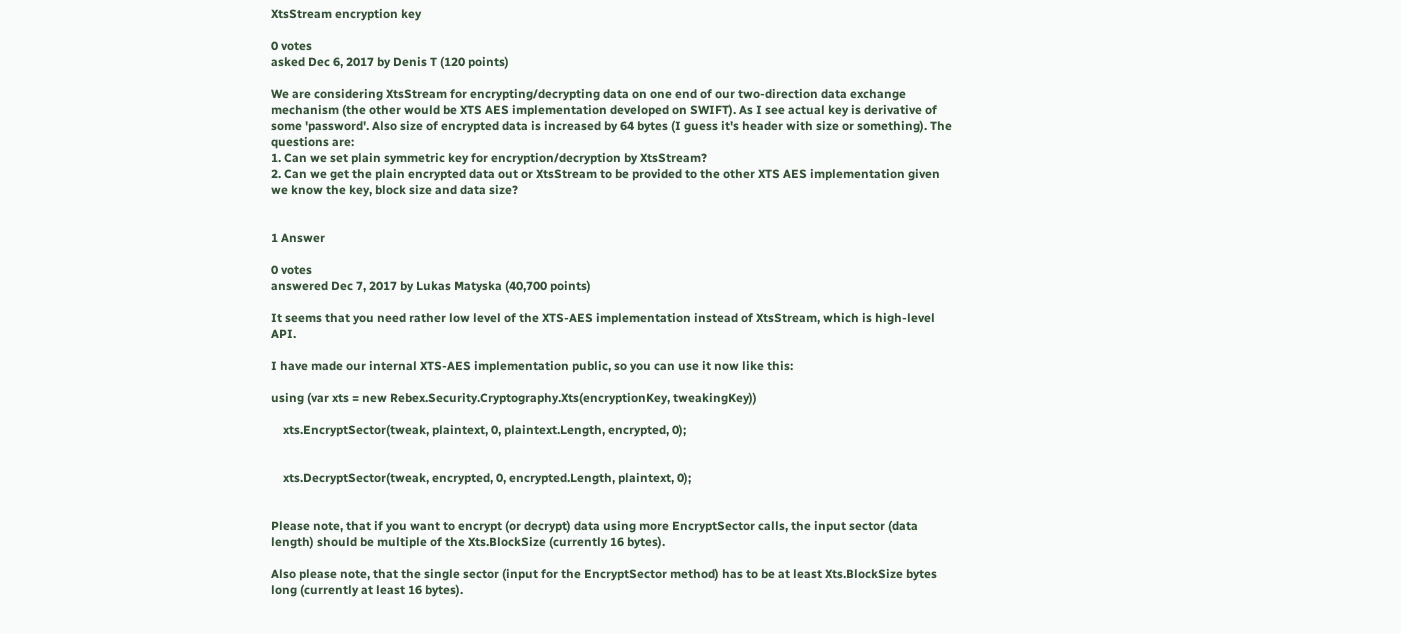XtsStream encryption key

0 votes
asked Dec 6, 2017 by Denis T (120 points)

We are considering XtsStream for encrypting/decrypting data on one end of our two-direction data exchange mechanism (the other would be XTS AES implementation developed on SWIFT). As I see actual key is derivative of some 'password'. Also size of encrypted data is increased by 64 bytes (I guess it's header with size or something). The questions are:
1. Can we set plain symmetric key for encryption/decryption by XtsStream?
2. Can we get the plain encrypted data out or XtsStream to be provided to the other XTS AES implementation given we know the key, block size and data size?


1 Answer

0 votes
answered Dec 7, 2017 by Lukas Matyska (40,700 points)

It seems that you need rather low level of the XTS-AES implementation instead of XtsStream, which is high-level API.

I have made our internal XTS-AES implementation public, so you can use it now like this:

using (var xts = new Rebex.Security.Cryptography.Xts(encryptionKey, tweakingKey))

    xts.EncryptSector(tweak, plaintext, 0, plaintext.Length, encrypted, 0);


    xts.DecryptSector(tweak, encrypted, 0, encrypted.Length, plaintext, 0);


Please note, that if you want to encrypt (or decrypt) data using more EncryptSector calls, the input sector (data length) should be multiple of the Xts.BlockSize (currently 16 bytes).

Also please note, that the single sector (input for the EncryptSector method) has to be at least Xts.BlockSize bytes long (currently at least 16 bytes).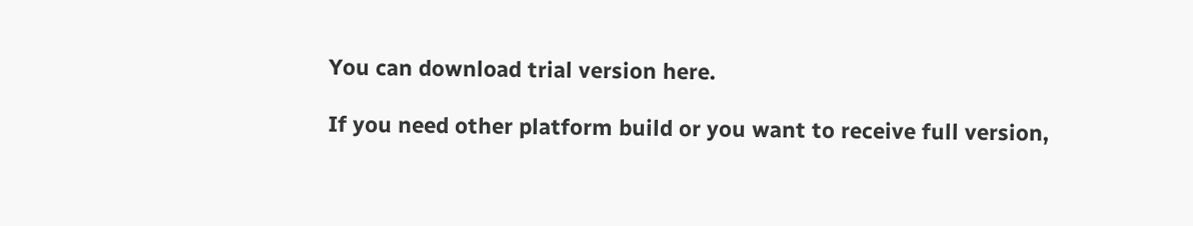You can download trial version here.

If you need other platform build or you want to receive full version,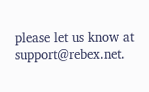please let us know at support@rebex.net.